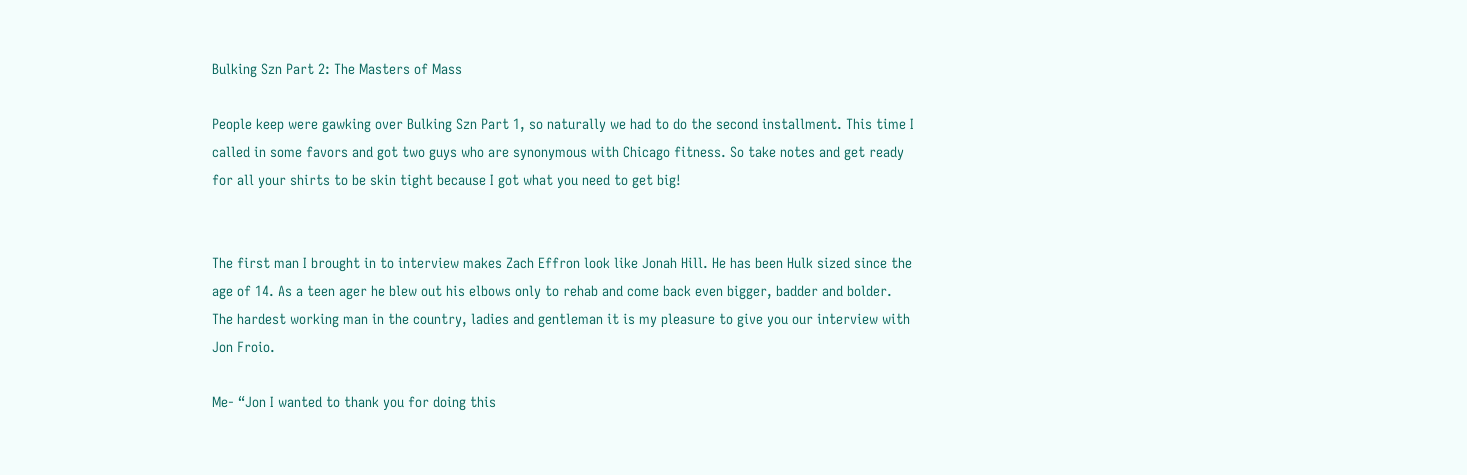Bulking Szn Part 2: The Masters of Mass

People keep were gawking over Bulking Szn Part 1, so naturally we had to do the second installment. This time I called in some favors and got two guys who are synonymous with Chicago fitness. So take notes and get ready for all your shirts to be skin tight because I got what you need to get big!


The first man I brought in to interview makes Zach Effron look like Jonah Hill. He has been Hulk sized since the age of 14. As a teen ager he blew out his elbows only to rehab and come back even bigger, badder and bolder. The hardest working man in the country, ladies and gentleman it is my pleasure to give you our interview with Jon Froio.

Me- “Jon I wanted to thank you for doing this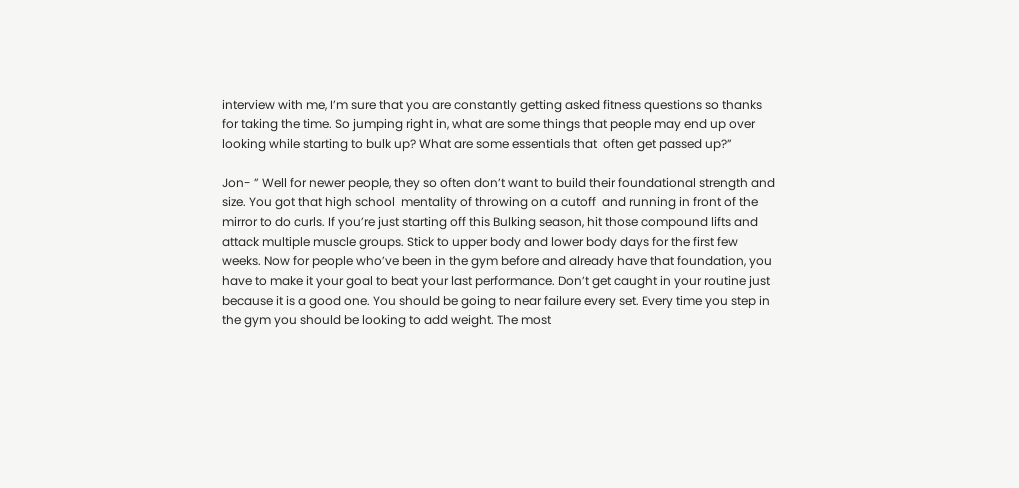interview with me, I’m sure that you are constantly getting asked fitness questions so thanks  for taking the time. So jumping right in, what are some things that people may end up over looking while starting to bulk up? What are some essentials that  often get passed up?”

Jon- ” Well for newer people, they so often don’t want to build their foundational strength and size. You got that high school  mentality of throwing on a cutoff  and running in front of the mirror to do curls. If you’re just starting off this Bulking season, hit those compound lifts and attack multiple muscle groups. Stick to upper body and lower body days for the first few weeks. Now for people who’ve been in the gym before and already have that foundation, you have to make it your goal to beat your last performance. Don’t get caught in your routine just because it is a good one. You should be going to near failure every set. Every time you step in the gym you should be looking to add weight. The most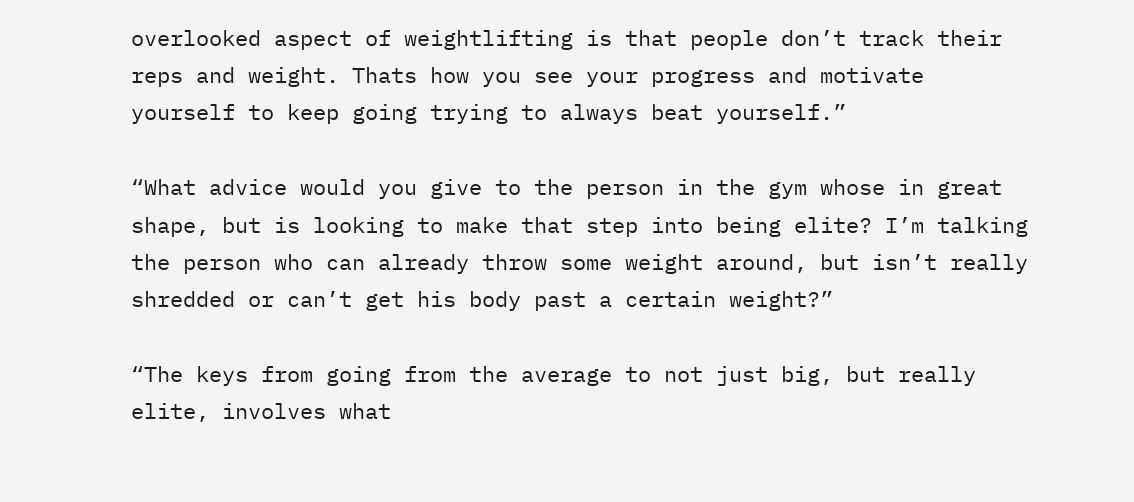overlooked aspect of weightlifting is that people don’t track their reps and weight. Thats how you see your progress and motivate yourself to keep going trying to always beat yourself.”

“What advice would you give to the person in the gym whose in great shape, but is looking to make that step into being elite? I’m talking the person who can already throw some weight around, but isn’t really shredded or can’t get his body past a certain weight?”

“The keys from going from the average to not just big, but really elite, involves what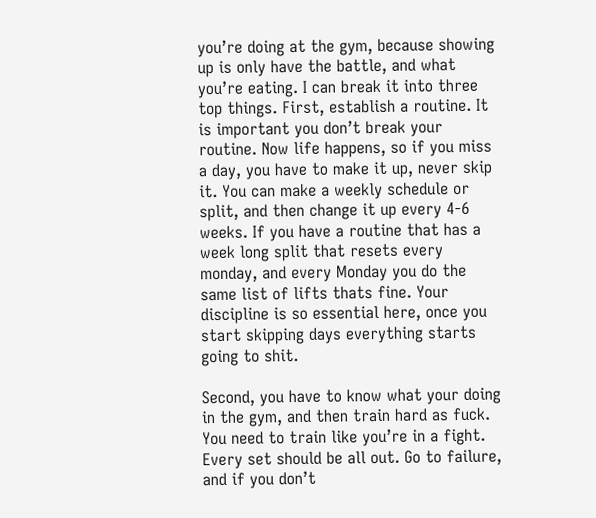you’re doing at the gym, because showing up is only have the battle, and what you’re eating. I can break it into three top things. First, establish a routine. It is important you don’t break your routine. Now life happens, so if you miss a day, you have to make it up, never skip it. You can make a weekly schedule or split, and then change it up every 4-6 weeks. If you have a routine that has a week long split that resets every monday, and every Monday you do the same list of lifts thats fine. Your discipline is so essential here, once you start skipping days everything starts going to shit.

Second, you have to know what your doing in the gym, and then train hard as fuck. You need to train like you’re in a fight. Every set should be all out. Go to failure, and if you don’t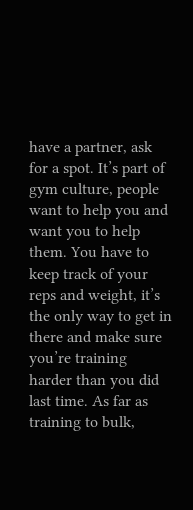have a partner, ask for a spot. It’s part of gym culture, people want to help you and want you to help them. You have to keep track of your reps and weight, it’s the only way to get in there and make sure you’re training harder than you did last time. As far as training to bulk,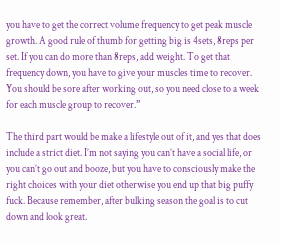you have to get the correct volume frequency to get peak muscle growth. A good rule of thumb for getting big is 4sets, 8reps per set. If you can do more than 8reps, add weight. To get that frequency down, you have to give your muscles time to recover. You should be sore after working out, so you need close to a week for each muscle group to recover.”

The third part would be make a lifestyle out of it, and yes that does include a strict diet. I’m not saying you can’t have a social life, or you can’t go out and booze, but you have to consciously make the right choices with your diet otherwise you end up that big puffy fuck. Because remember, after bulking season the goal is to cut down and look great.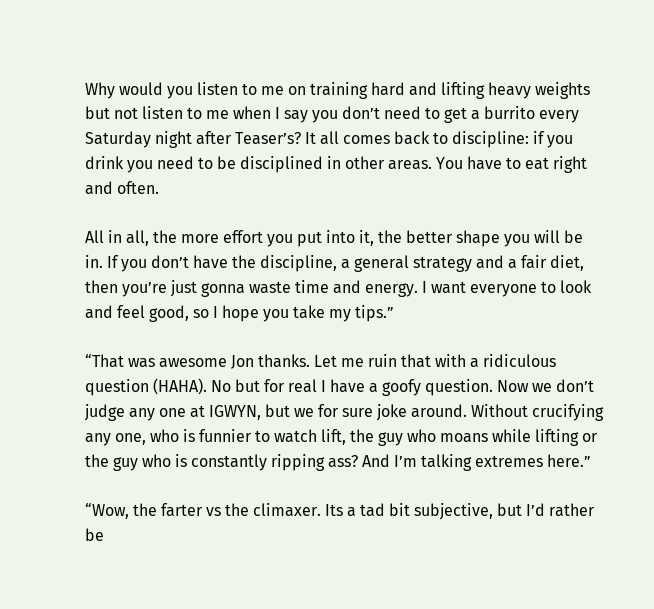Why would you listen to me on training hard and lifting heavy weights but not listen to me when I say you don’t need to get a burrito every Saturday night after Teaser’s? It all comes back to discipline: if you drink you need to be disciplined in other areas. You have to eat right and often.

All in all, the more effort you put into it, the better shape you will be in. If you don’t have the discipline, a general strategy and a fair diet, then you’re just gonna waste time and energy. I want everyone to look and feel good, so I hope you take my tips.”

“That was awesome Jon thanks. Let me ruin that with a ridiculous question (HAHA). No but for real I have a goofy question. Now we don’t judge any one at IGWYN, but we for sure joke around. Without crucifying any one, who is funnier to watch lift, the guy who moans while lifting or the guy who is constantly ripping ass? And I’m talking extremes here.”

“Wow, the farter vs the climaxer. Its a tad bit subjective, but I’d rather be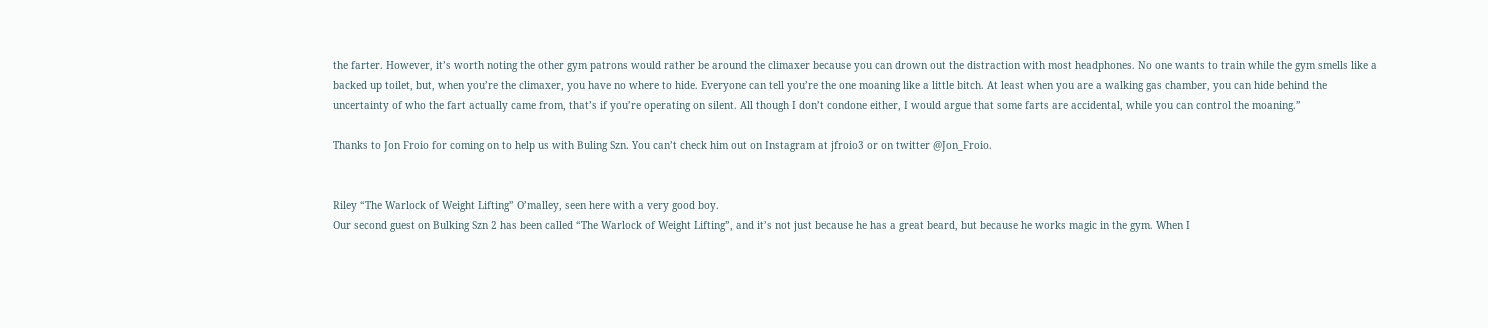the farter. However, it’s worth noting the other gym patrons would rather be around the climaxer because you can drown out the distraction with most headphones. No one wants to train while the gym smells like a backed up toilet, but, when you’re the climaxer, you have no where to hide. Everyone can tell you’re the one moaning like a little bitch. At least when you are a walking gas chamber, you can hide behind the uncertainty of who the fart actually came from, that’s if you’re operating on silent. All though I don’t condone either, I would argue that some farts are accidental, while you can control the moaning.”

Thanks to Jon Froio for coming on to help us with Buling Szn. You can’t check him out on Instagram at jfroio3 or on twitter @Jon_Froio.


Riley “The Warlock of Weight Lifting” O’malley, seen here with a very good boy.
Our second guest on Bulking Szn 2 has been called “The Warlock of Weight Lifting”, and it’s not just because he has a great beard, but because he works magic in the gym. When I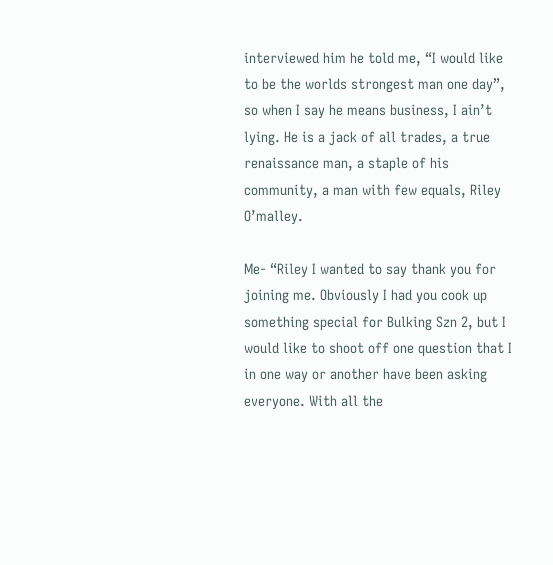interviewed him he told me, “I would like to be the worlds strongest man one day”, so when I say he means business, I ain’t lying. He is a jack of all trades, a true renaissance man, a staple of his community, a man with few equals, Riley O’malley.

Me- “Riley I wanted to say thank you for joining me. Obviously I had you cook up something special for Bulking Szn 2, but I would like to shoot off one question that I in one way or another have been asking everyone. With all the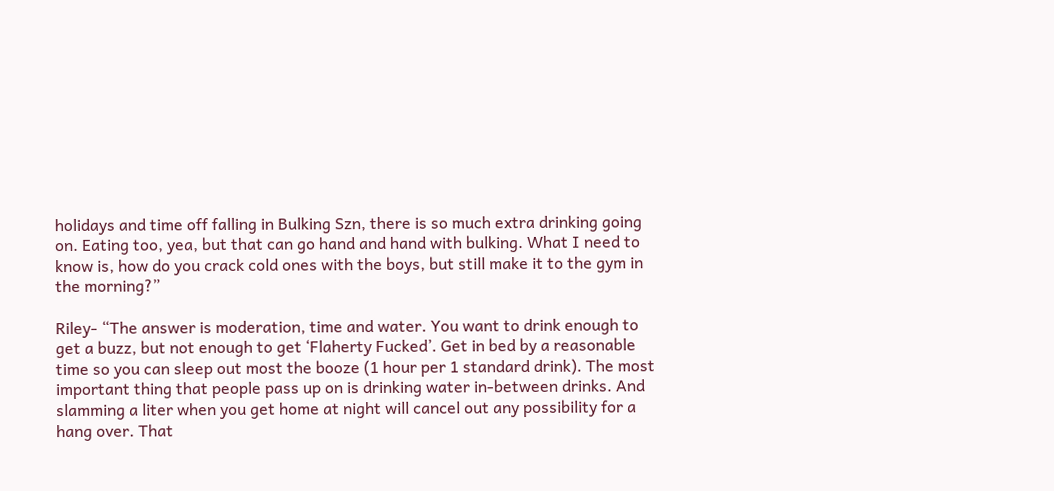holidays and time off falling in Bulking Szn, there is so much extra drinking going on. Eating too, yea, but that can go hand and hand with bulking. What I need to know is, how do you crack cold ones with the boys, but still make it to the gym in the morning?”

Riley- “The answer is moderation, time and water. You want to drink enough to get a buzz, but not enough to get ‘Flaherty Fucked’. Get in bed by a reasonable time so you can sleep out most the booze (1 hour per 1 standard drink). The most important thing that people pass up on is drinking water in-between drinks. And slamming a liter when you get home at night will cancel out any possibility for a hang over. That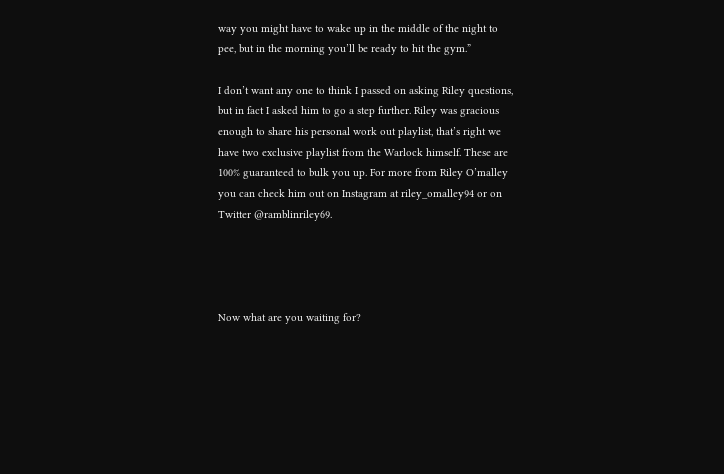way you might have to wake up in the middle of the night to pee, but in the morning you’ll be ready to hit the gym.”

I don’t want any one to think I passed on asking Riley questions, but in fact I asked him to go a step further. Riley was gracious enough to share his personal work out playlist, that’s right we have two exclusive playlist from the Warlock himself. These are 100% guaranteed to bulk you up. For more from Riley O’malley you can check him out on Instagram at riley_omalley94 or on Twitter @ramblinriley69.




Now what are you waiting for?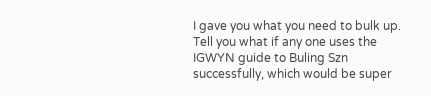I gave you what you need to bulk up. Tell you what if any one uses the IGWYN guide to Buling Szn successfully, which would be super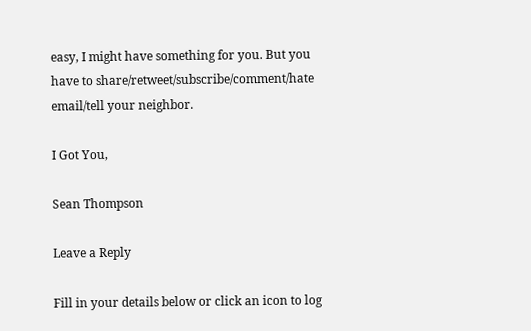easy, I might have something for you. But you have to share/retweet/subscribe/comment/hate email/tell your neighbor.

I Got You,

Sean Thompson

Leave a Reply

Fill in your details below or click an icon to log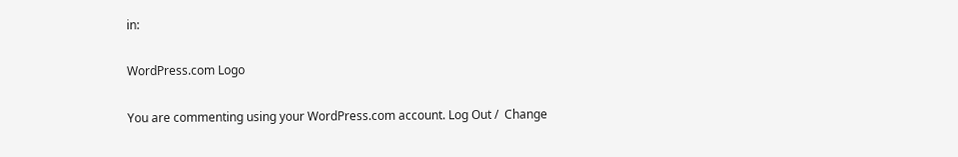in:

WordPress.com Logo

You are commenting using your WordPress.com account. Log Out /  Change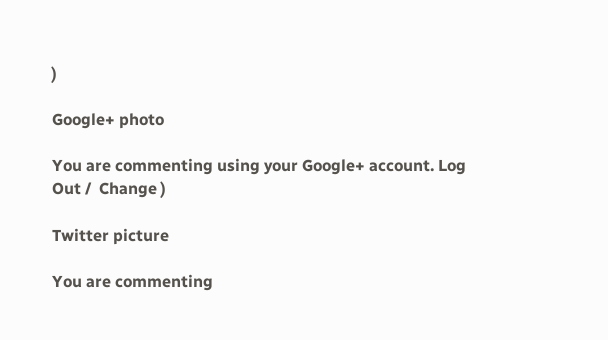)

Google+ photo

You are commenting using your Google+ account. Log Out /  Change )

Twitter picture

You are commenting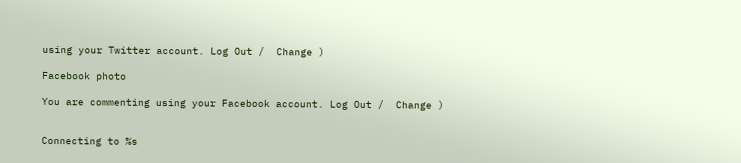using your Twitter account. Log Out /  Change )

Facebook photo

You are commenting using your Facebook account. Log Out /  Change )


Connecting to %s